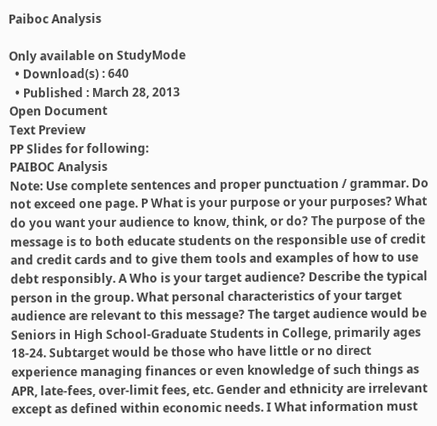Paiboc Analysis

Only available on StudyMode
  • Download(s) : 640
  • Published : March 28, 2013
Open Document
Text Preview
PP Slides for following:
PAIBOC Analysis
Note: Use complete sentences and proper punctuation / grammar. Do not exceed one page. P What is your purpose or your purposes? What do you want your audience to know, think, or do? The purpose of the message is to both educate students on the responsible use of credit and credit cards and to give them tools and examples of how to use debt responsibly. A Who is your target audience? Describe the typical person in the group. What personal characteristics of your target audience are relevant to this message? The target audience would be Seniors in High School-Graduate Students in College, primarily ages 18-24. Subtarget would be those who have little or no direct experience managing finances or even knowledge of such things as APR, late-fees, over-limit fees, etc. Gender and ethnicity are irrelevant except as defined within economic needs. I What information must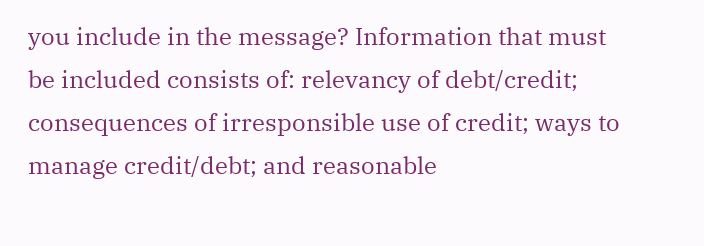you include in the message? Information that must be included consists of: relevancy of debt/credit; consequences of irresponsible use of credit; ways to manage credit/debt; and reasonable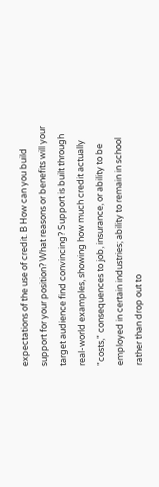expectations of the use of credit. B How can you build support for your position? What reasons or benefits will your target audience find convincing? Support is built through real-world examples, showing how much credit actually "costs," consequences to job, insurance, or ability to be employed in certain industries; ability to remain in school rather than drop out to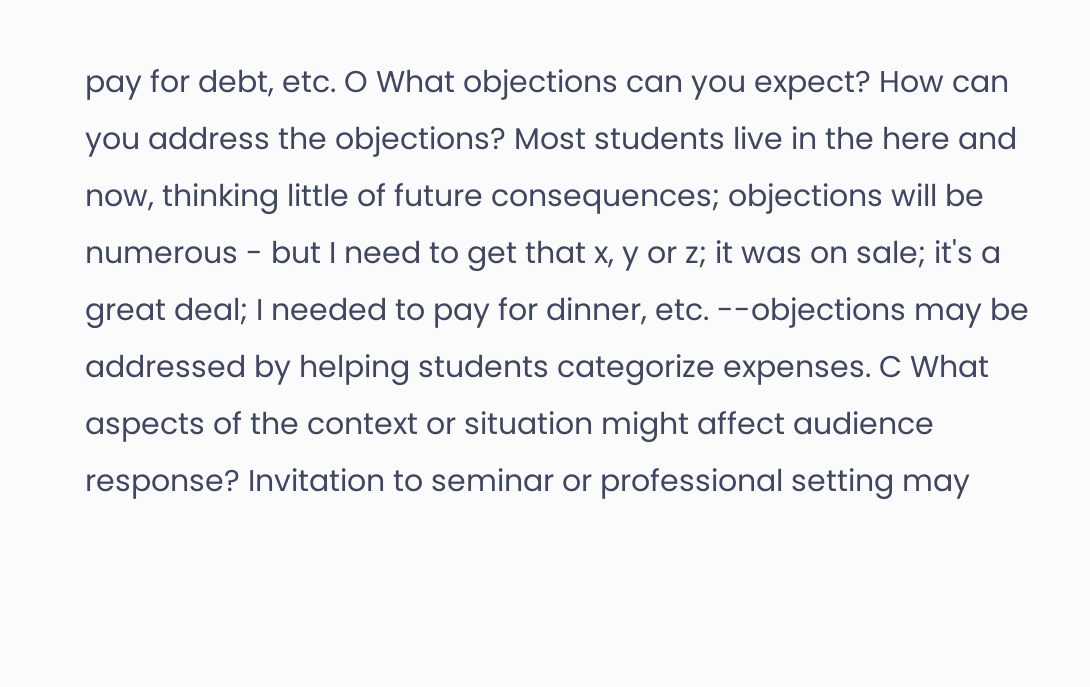pay for debt, etc. O What objections can you expect? How can you address the objections? Most students live in the here and now, thinking little of future consequences; objections will be numerous - but I need to get that x, y or z; it was on sale; it's a great deal; I needed to pay for dinner, etc. --objections may be addressed by helping students categorize expenses. C What aspects of the context or situation might affect audience response? Invitation to seminar or professional setting may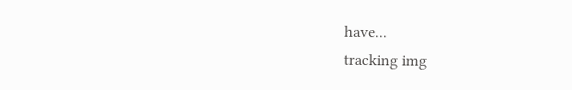have...
tracking img